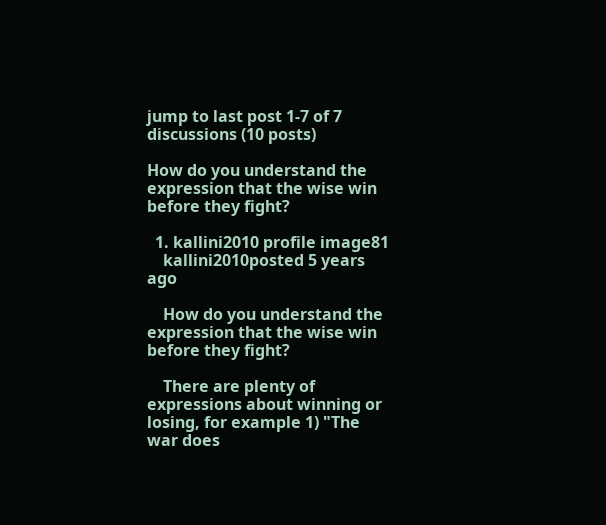jump to last post 1-7 of 7 discussions (10 posts)

How do you understand the expression that the wise win before they fight?

  1. kallini2010 profile image81
    kallini2010posted 5 years ago

    How do you understand the expression that the wise win before they fight?

    There are plenty of expressions about winning or losing, for example 1) "The war does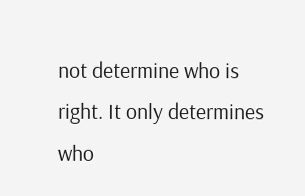not determine who is right. It only determines who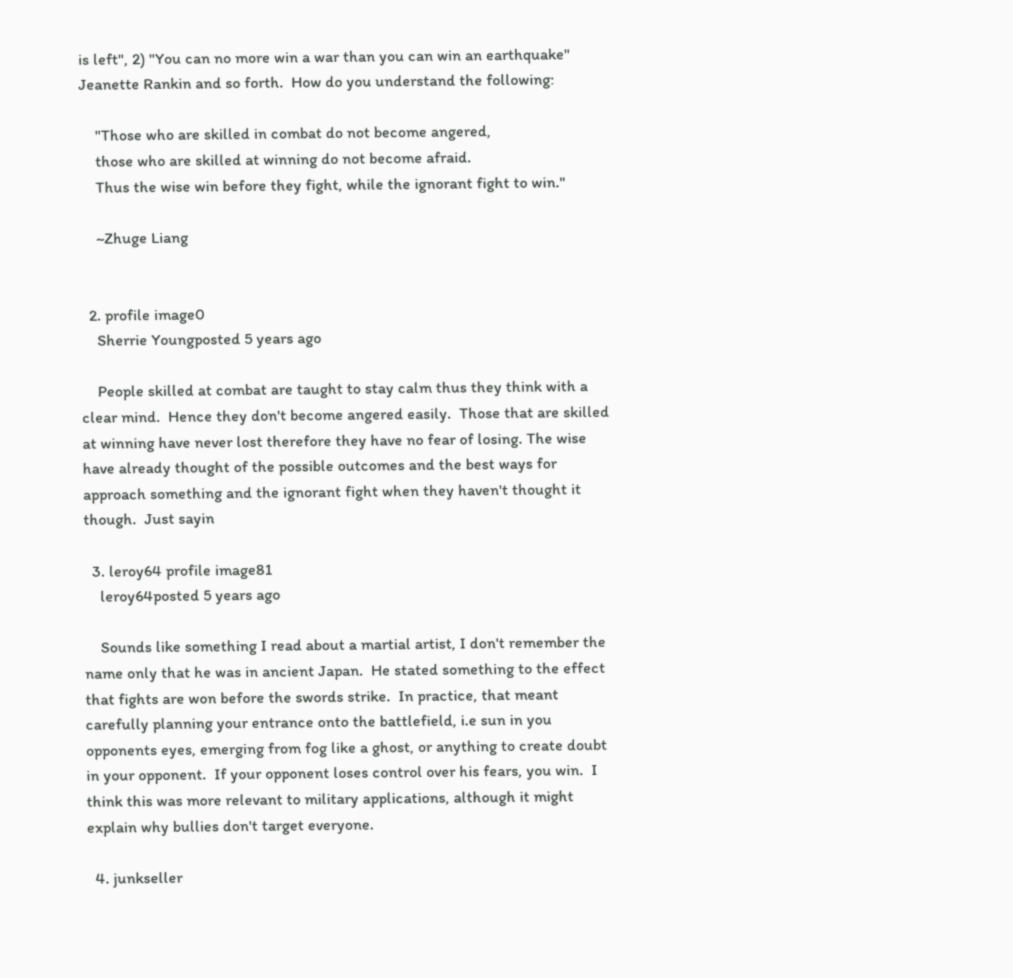is left", 2) "You can no more win a war than you can win an earthquake" Jeanette Rankin and so forth.  How do you understand the following:

    "Those who are skilled in combat do not become angered,
    those who are skilled at winning do not become afraid.
    Thus the wise win before they fight, while the ignorant fight to win."

    ~Zhuge Liang


  2. profile image0
    Sherrie Youngposted 5 years ago

    People skilled at combat are taught to stay calm thus they think with a clear mind.  Hence they don't become angered easily.  Those that are skilled at winning have never lost therefore they have no fear of losing. The wise have already thought of the possible outcomes and the best ways for approach something and the ignorant fight when they haven't thought it though.  Just sayin

  3. leroy64 profile image81
    leroy64posted 5 years ago

    Sounds like something I read about a martial artist, I don't remember the name only that he was in ancient Japan.  He stated something to the effect that fights are won before the swords strike.  In practice, that meant carefully planning your entrance onto the battlefield, i.e sun in you opponents eyes, emerging from fog like a ghost, or anything to create doubt in your opponent.  If your opponent loses control over his fears, you win.  I think this was more relevant to military applications, although it might explain why bullies don't target everyone.

  4. junkseller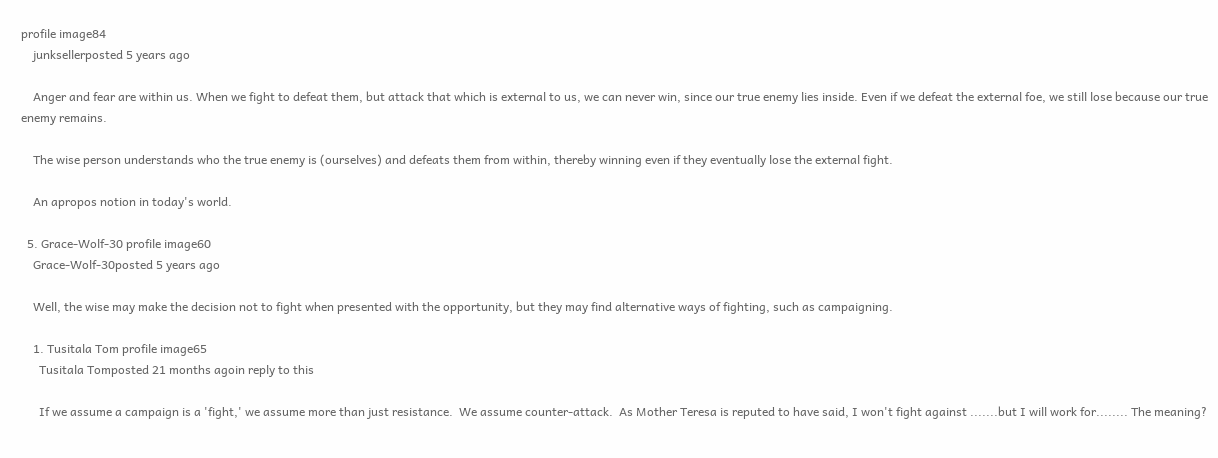profile image84
    junksellerposted 5 years ago

    Anger and fear are within us. When we fight to defeat them, but attack that which is external to us, we can never win, since our true enemy lies inside. Even if we defeat the external foe, we still lose because our true enemy remains.

    The wise person understands who the true enemy is (ourselves) and defeats them from within, thereby winning even if they eventually lose the external fight.

    An apropos notion in today's world.

  5. Grace-Wolf-30 profile image60
    Grace-Wolf-30posted 5 years ago

    Well, the wise may make the decision not to fight when presented with the opportunity, but they may find alternative ways of fighting, such as campaigning.

    1. Tusitala Tom profile image65
      Tusitala Tomposted 21 months agoin reply to this

      If we assume a campaign is a 'fight,' we assume more than just resistance.  We assume counter-attack.  As Mother Teresa is reputed to have said, I won't fight against .......but I will work for........ The meaning?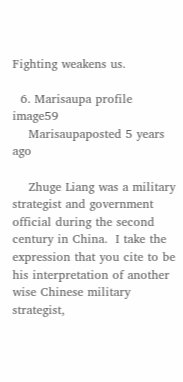Fighting weakens us.

  6. Marisaupa profile image59
    Marisaupaposted 5 years ago

    Zhuge Liang was a military strategist and government official during the second century in China.  I take the expression that you cite to be his interpretation of another wise Chinese military strategist,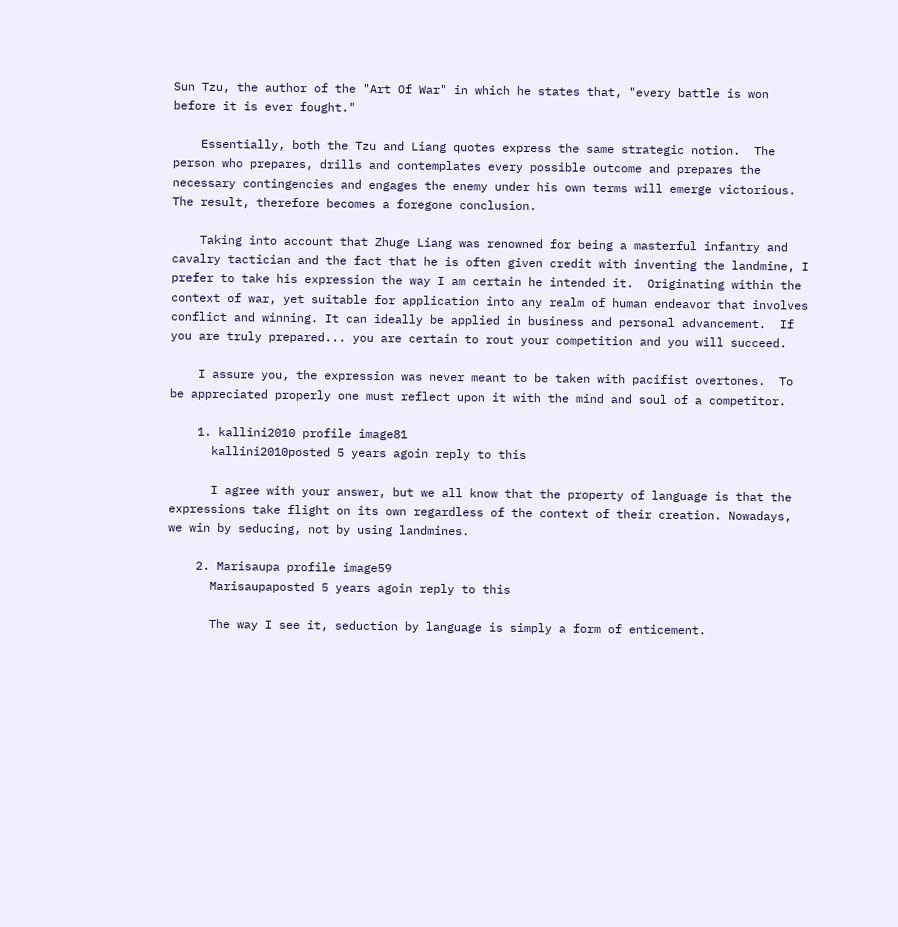Sun Tzu, the author of the "Art Of War" in which he states that, "every battle is won before it is ever fought."

    Essentially, both the Tzu and Liang quotes express the same strategic notion.  The person who prepares, drills and contemplates every possible outcome and prepares the necessary contingencies and engages the enemy under his own terms will emerge victorious.  The result, therefore becomes a foregone conclusion.

    Taking into account that Zhuge Liang was renowned for being a masterful infantry and cavalry tactician and the fact that he is often given credit with inventing the landmine, I prefer to take his expression the way I am certain he intended it.  Originating within the context of war, yet suitable for application into any realm of human endeavor that involves conflict and winning. It can ideally be applied in business and personal advancement.  If you are truly prepared... you are certain to rout your competition and you will succeed.

    I assure you, the expression was never meant to be taken with pacifist overtones.  To be appreciated properly one must reflect upon it with the mind and soul of a competitor.

    1. kallini2010 profile image81
      kallini2010posted 5 years agoin reply to this

      I agree with your answer, but we all know that the property of language is that the expressions take flight on its own regardless of the context of their creation. Nowadays, we win by seducing, not by using landmines.

    2. Marisaupa profile image59
      Marisaupaposted 5 years agoin reply to this

      The way I see it, seduction by language is simply a form of enticement.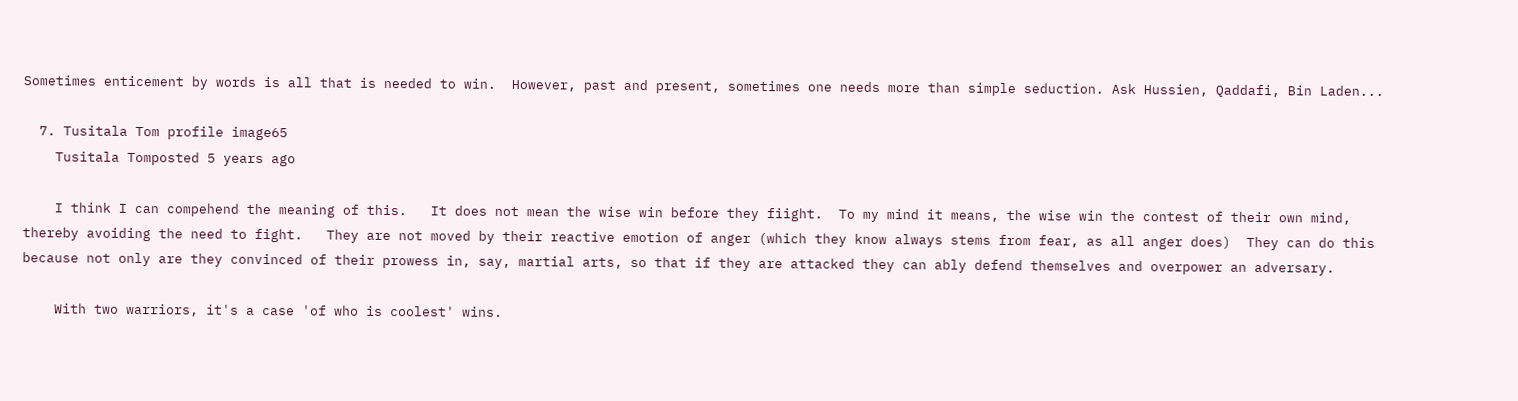Sometimes enticement by words is all that is needed to win.  However, past and present, sometimes one needs more than simple seduction. Ask Hussien, Qaddafi, Bin Laden...

  7. Tusitala Tom profile image65
    Tusitala Tomposted 5 years ago

    I think I can compehend the meaning of this.   It does not mean the wise win before they fiight.  To my mind it means, the wise win the contest of their own mind, thereby avoiding the need to fight.   They are not moved by their reactive emotion of anger (which they know always stems from fear, as all anger does)  They can do this because not only are they convinced of their prowess in, say, martial arts, so that if they are attacked they can ably defend themselves and overpower an adversary.

    With two warriors, it's a case 'of who is coolest' wins.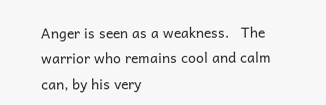Anger is seen as a weakness.   The warrior who remains cool and calm can, by his very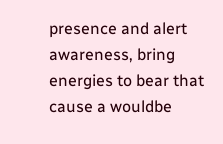presence and alert awareness, bring energies to bear that cause a wouldbe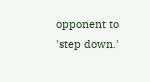opponent to 'step down.'